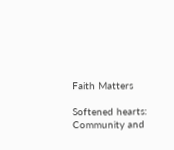Faith Matters

Softened hearts: Community and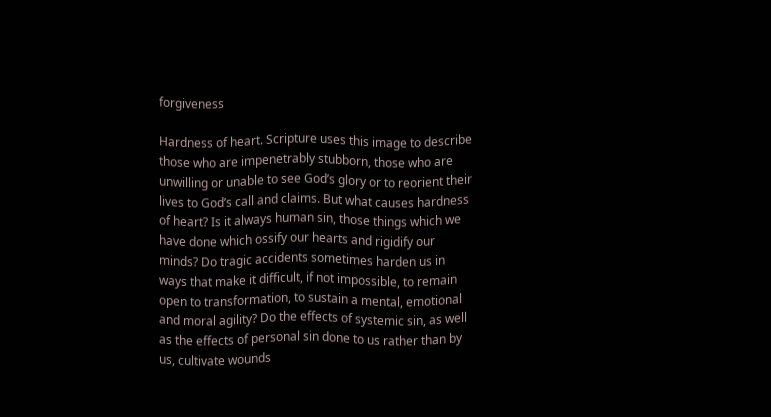forgiveness

Hardness of heart. Scripture uses this image to describe those who are impenetrably stubborn, those who are unwilling or unable to see God’s glory or to reorient their lives to God’s call and claims. But what causes hardness of heart? Is it always human sin, those things which we have done which ossify our hearts and rigidify our minds? Do tragic accidents sometimes harden us in ways that make it difficult, if not impossible, to remain open to transformation, to sustain a mental, emotional and moral agility? Do the effects of systemic sin, as well as the effects of personal sin done to us rather than by us, cultivate wounds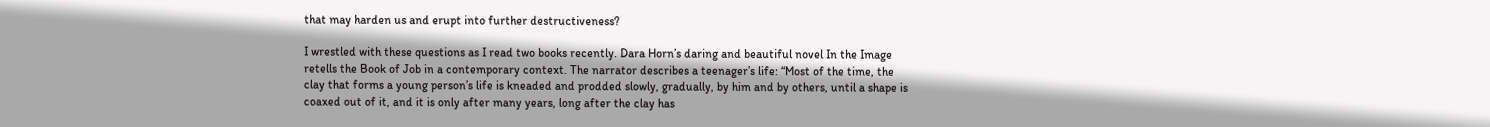that may harden us and erupt into further destructiveness?

I wrestled with these questions as I read two books recently. Dara Horn’s daring and beautiful novel In the Image retells the Book of Job in a contemporary context. The narrator describes a teenager’s life: “Most of the time, the clay that forms a young person’s life is kneaded and prodded slowly, gradually, by him and by others, until a shape is coaxed out of it, and it is only after many years, long after the clay has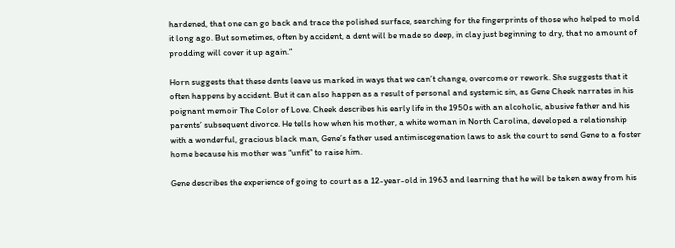hardened, that one can go back and trace the polished surface, searching for the fingerprints of those who helped to mold it long ago. But sometimes, often by accident, a dent will be made so deep, in clay just beginning to dry, that no amount of prodding will cover it up again.”

Horn suggests that these dents leave us marked in ways that we can’t change, overcome or rework. She suggests that it often happens by accident. But it can also happen as a result of personal and systemic sin, as Gene Cheek narrates in his poignant memoir The Color of Love. Cheek describes his early life in the 1950s with an alcoholic, abusive father and his parents’ subsequent divorce. He tells how when his mother, a white woman in North Carolina, developed a relationship with a wonderful, gracious black man, Gene’s father used antimiscegenation laws to ask the court to send Gene to a foster home because his mother was “unfit” to raise him.

Gene describes the experience of going to court as a 12-year-old in 1963 and learning that he will be taken away from his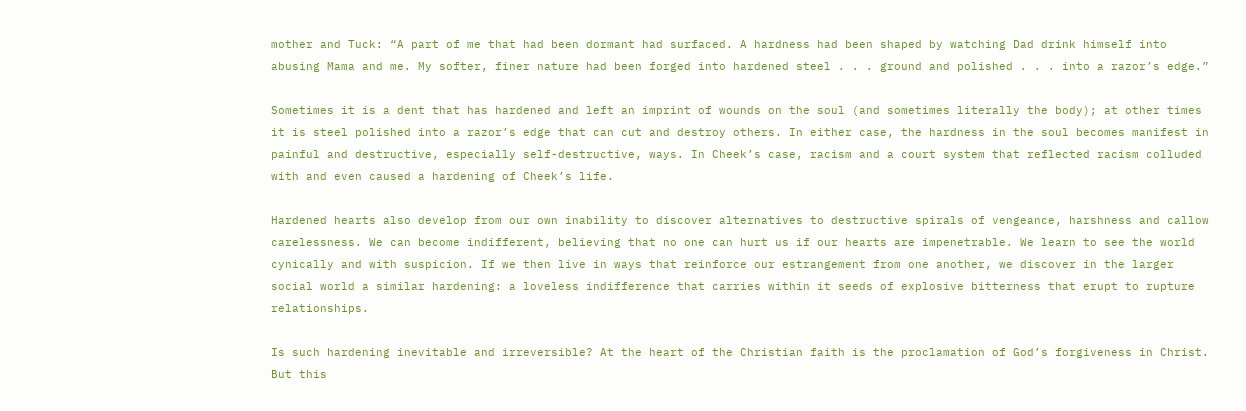mother and Tuck: “A part of me that had been dormant had surfaced. A hardness had been shaped by watching Dad drink himself into abusing Mama and me. My softer, finer nature had been forged into hardened steel . . . ground and polished . . . into a razor’s edge.”

Sometimes it is a dent that has hardened and left an imprint of wounds on the soul (and sometimes literally the body); at other times it is steel polished into a razor’s edge that can cut and destroy others. In either case, the hardness in the soul becomes manifest in painful and destructive, especially self-destructive, ways. In Cheek’s case, racism and a court system that reflected racism colluded with and even caused a hardening of Cheek’s life.

Hardened hearts also develop from our own inability to discover alternatives to destructive spirals of vengeance, harshness and callow carelessness. We can become indifferent, believing that no one can hurt us if our hearts are impenetrable. We learn to see the world cynically and with suspicion. If we then live in ways that reinforce our estrangement from one another, we discover in the larger social world a similar hardening: a loveless indifference that carries within it seeds of explosive bitterness that erupt to rupture relationships.

Is such hardening inevitable and irreversible? At the heart of the Christian faith is the proclamation of God’s forgiveness in Christ. But this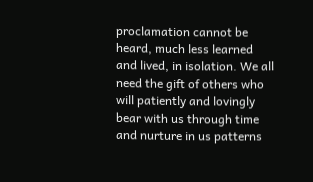proclamation cannot be heard, much less learned and lived, in isolation. We all need the gift of others who will patiently and lovingly bear with us through time and nurture in us patterns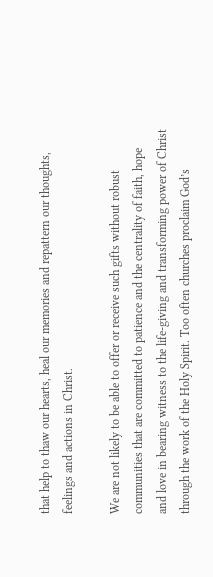that help to thaw our hearts, heal our memories and repattern our thoughts, feelings and actions in Christ.

We are not likely to be able to offer or receive such gifts without robust communities that are committed to patience and the centrality of faith, hope and love in bearing witness to the life-giving and transforming power of Christ through the work of the Holy Spirit. Too often churches proclaim God’s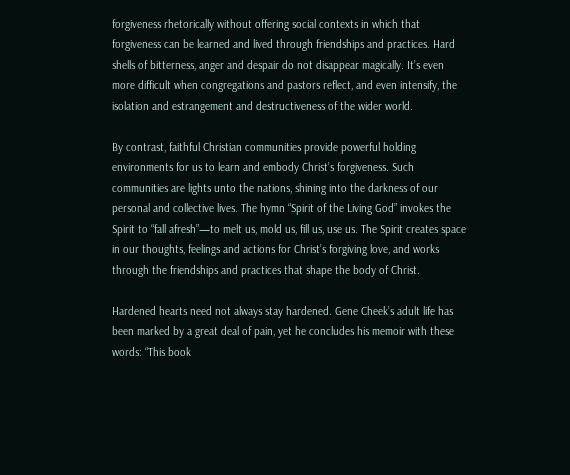forgiveness rhetorically without offering social contexts in which that forgiveness can be learned and lived through friendships and practices. Hard shells of bitterness, anger and despair do not disappear magically. It’s even more difficult when congregations and pastors reflect, and even intensify, the isolation and estrangement and destructiveness of the wider world.

By contrast, faithful Christian communities provide powerful holding environments for us to learn and embody Christ’s forgiveness. Such communities are lights unto the nations, shining into the darkness of our personal and collective lives. The hymn “Spirit of the Living God” invokes the Spirit to “fall afresh”—to melt us, mold us, fill us, use us. The Spirit creates space in our thoughts, feelings and actions for Christ’s forgiving love, and works through the friendships and practices that shape the body of Christ.

Hardened hearts need not always stay hardened. Gene Cheek’s adult life has been marked by a great deal of pain, yet he concludes his memoir with these words: “This book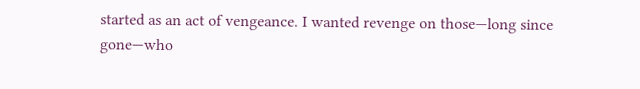started as an act of vengeance. I wanted revenge on those—long since gone—who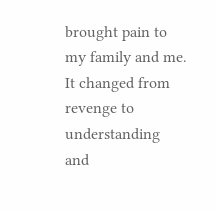brought pain to my family and me. It changed from revenge to understanding and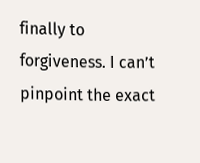finally to forgiveness. I can’t pinpoint the exact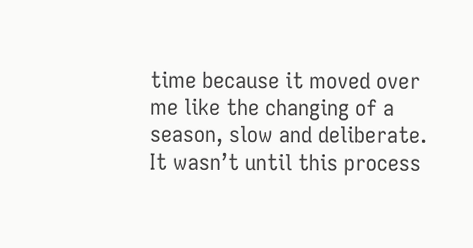time because it moved over me like the changing of a season, slow and deliberate. It wasn’t until this process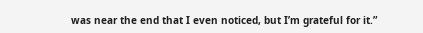was near the end that I even noticed, but I’m grateful for it.”